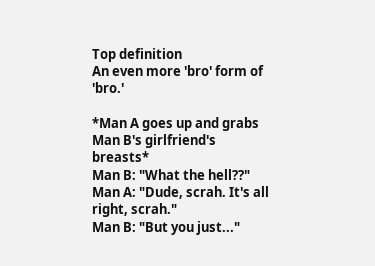Top definition
An even more 'bro' form of 'bro.'

*Man A goes up and grabs Man B's girlfriend's breasts*
Man B: "What the hell??"
Man A: "Dude, scrah. It's all right, scrah."
Man B: "But you just..."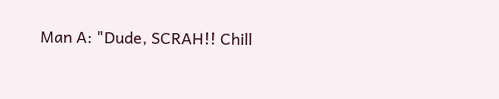Man A: "Dude, SCRAH!! Chill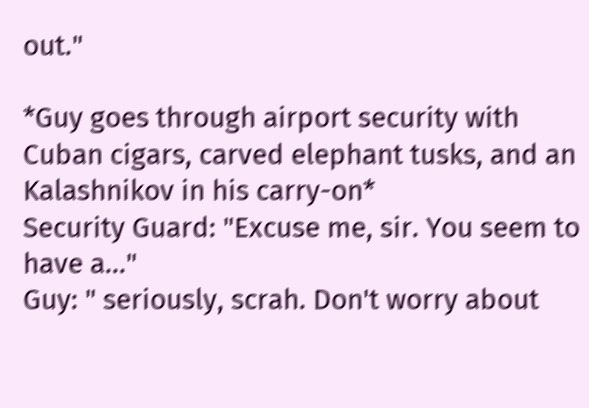out."

*Guy goes through airport security with Cuban cigars, carved elephant tusks, and an Kalashnikov in his carry-on*
Security Guard: "Excuse me, sir. You seem to have a..."
Guy: " seriously, scrah. Don't worry about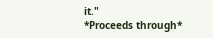it."
*Proceeds through*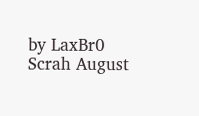by LaxBr0 Scrah August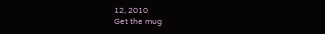12, 2010
Get the mug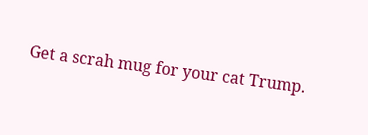Get a scrah mug for your cat Trump.